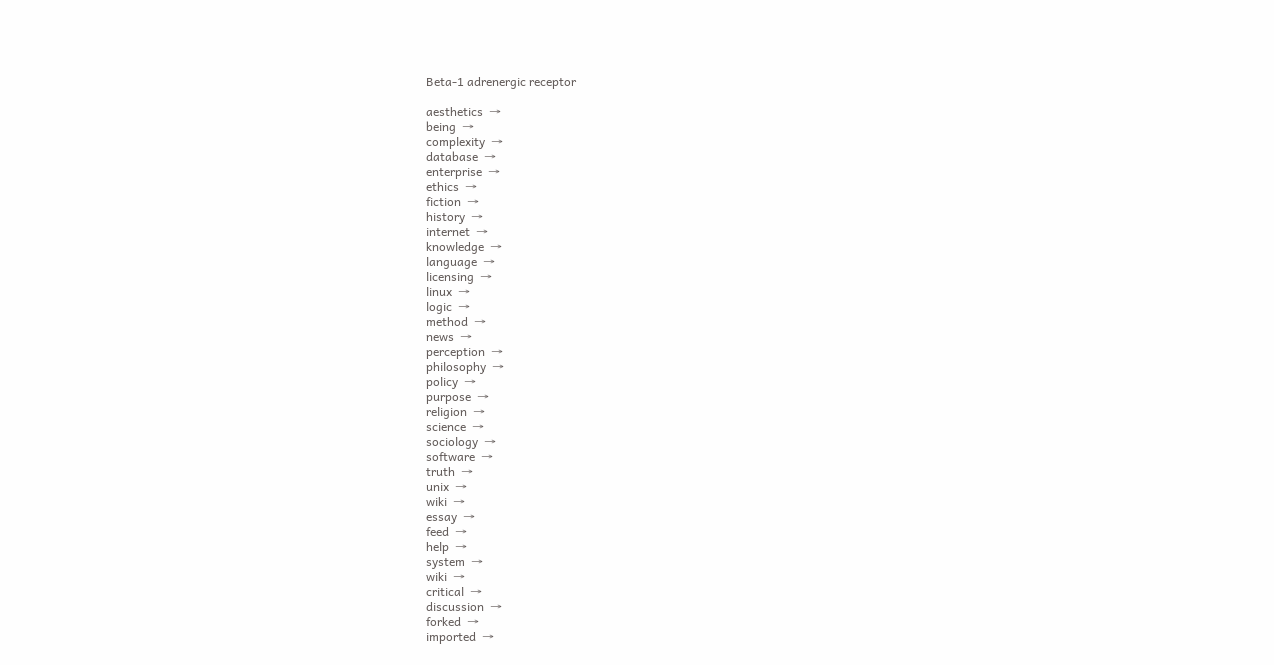Beta-1 adrenergic receptor

aesthetics  →
being  →
complexity  →
database  →
enterprise  →
ethics  →
fiction  →
history  →
internet  →
knowledge  →
language  →
licensing  →
linux  →
logic  →
method  →
news  →
perception  →
philosophy  →
policy  →
purpose  →
religion  →
science  →
sociology  →
software  →
truth  →
unix  →
wiki  →
essay  →
feed  →
help  →
system  →
wiki  →
critical  →
discussion  →
forked  →
imported  →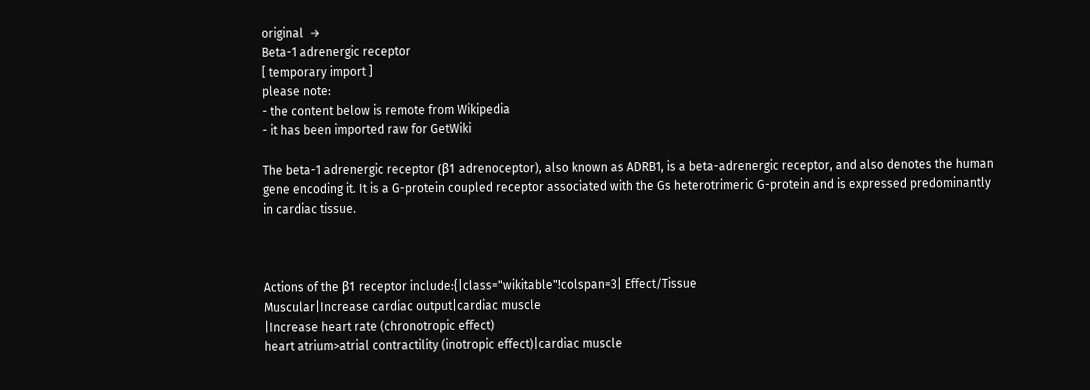original  →
Beta-1 adrenergic receptor
[ temporary import ]
please note:
- the content below is remote from Wikipedia
- it has been imported raw for GetWiki

The beta-1 adrenergic receptor (β1 adrenoceptor), also known as ADRB1, is a beta-adrenergic receptor, and also denotes the human gene encoding it. It is a G-protein coupled receptor associated with the Gs heterotrimeric G-protein and is expressed predominantly in cardiac tissue.



Actions of the β1 receptor include:{|class="wikitable"!colspan=3| Effect/Tissue
Muscular|Increase cardiac output|cardiac muscle
|Increase heart rate (chronotropic effect)
heart atrium>atrial contractility (inotropic effect)|cardiac muscle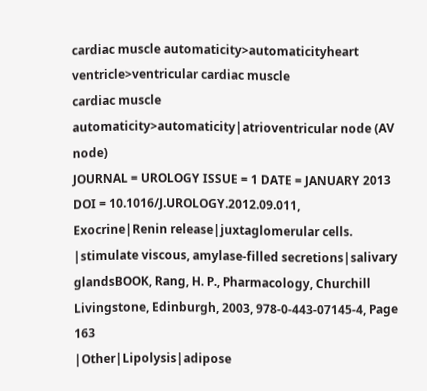cardiac muscle automaticity>automaticityheart ventricle>ventricular cardiac muscle
cardiac muscle automaticity>automaticity|atrioventricular node (AV node)
JOURNAL = UROLOGY ISSUE = 1 DATE = JANUARY 2013 DOI = 10.1016/J.UROLOGY.2012.09.011,
Exocrine|Renin release|juxtaglomerular cells.
|stimulate viscous, amylase-filled secretions|salivary glandsBOOK, Rang, H. P., Pharmacology, Churchill Livingstone, Edinburgh, 2003, 978-0-443-07145-4, Page 163
|Other|Lipolysis|adipose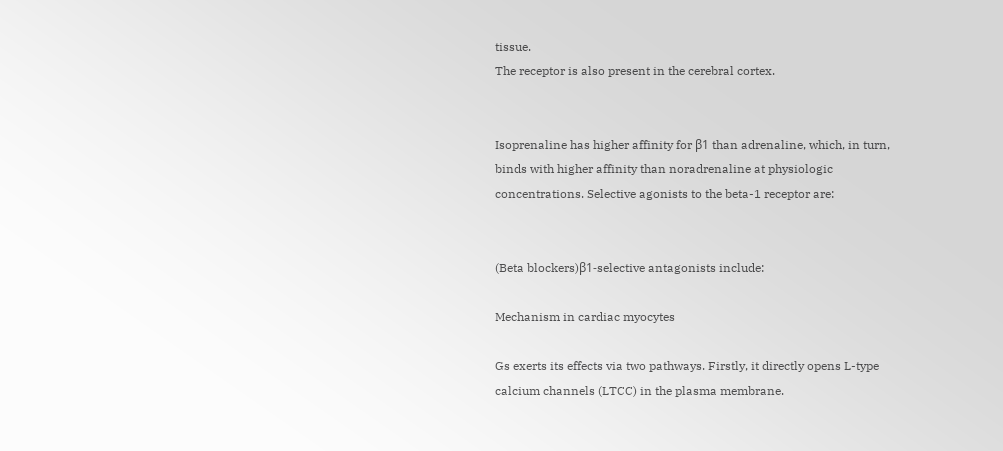tissue.
The receptor is also present in the cerebral cortex.


Isoprenaline has higher affinity for β1 than adrenaline, which, in turn, binds with higher affinity than noradrenaline at physiologic concentrations. Selective agonists to the beta-1 receptor are:


(Beta blockers)β1-selective antagonists include:

Mechanism in cardiac myocytes

Gs exerts its effects via two pathways. Firstly, it directly opens L-type calcium channels (LTCC) in the plasma membrane.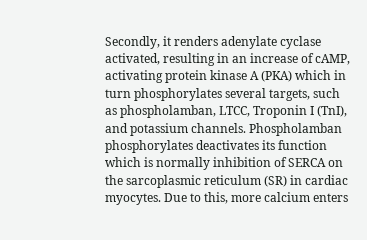Secondly, it renders adenylate cyclase activated, resulting in an increase of cAMP, activating protein kinase A (PKA) which in turn phosphorylates several targets, such as phospholamban, LTCC, Troponin I (TnI), and potassium channels. Phospholamban phosphorylates deactivates its function which is normally inhibition of SERCA on the sarcoplasmic reticulum (SR) in cardiac myocytes. Due to this, more calcium enters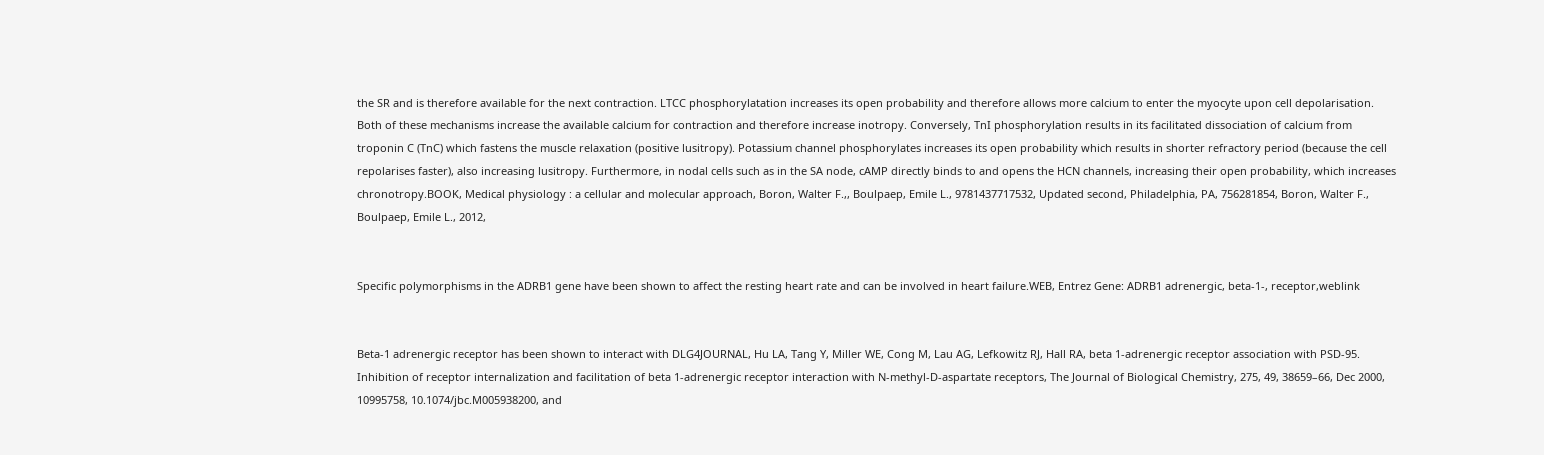the SR and is therefore available for the next contraction. LTCC phosphorylatation increases its open probability and therefore allows more calcium to enter the myocyte upon cell depolarisation. Both of these mechanisms increase the available calcium for contraction and therefore increase inotropy. Conversely, TnI phosphorylation results in its facilitated dissociation of calcium from troponin C (TnC) which fastens the muscle relaxation (positive lusitropy). Potassium channel phosphorylates increases its open probability which results in shorter refractory period (because the cell repolarises faster), also increasing lusitropy. Furthermore, in nodal cells such as in the SA node, cAMP directly binds to and opens the HCN channels, increasing their open probability, which increases chronotropy.BOOK, Medical physiology : a cellular and molecular approach, Boron, Walter F.,, Boulpaep, Emile L., 9781437717532, Updated second, Philadelphia, PA, 756281854, Boron, Walter F., Boulpaep, Emile L., 2012,


Specific polymorphisms in the ADRB1 gene have been shown to affect the resting heart rate and can be involved in heart failure.WEB, Entrez Gene: ADRB1 adrenergic, beta-1-, receptor,weblink


Beta-1 adrenergic receptor has been shown to interact with DLG4JOURNAL, Hu LA, Tang Y, Miller WE, Cong M, Lau AG, Lefkowitz RJ, Hall RA, beta 1-adrenergic receptor association with PSD-95. Inhibition of receptor internalization and facilitation of beta 1-adrenergic receptor interaction with N-methyl-D-aspartate receptors, The Journal of Biological Chemistry, 275, 49, 38659–66, Dec 2000, 10995758, 10.1074/jbc.M005938200, and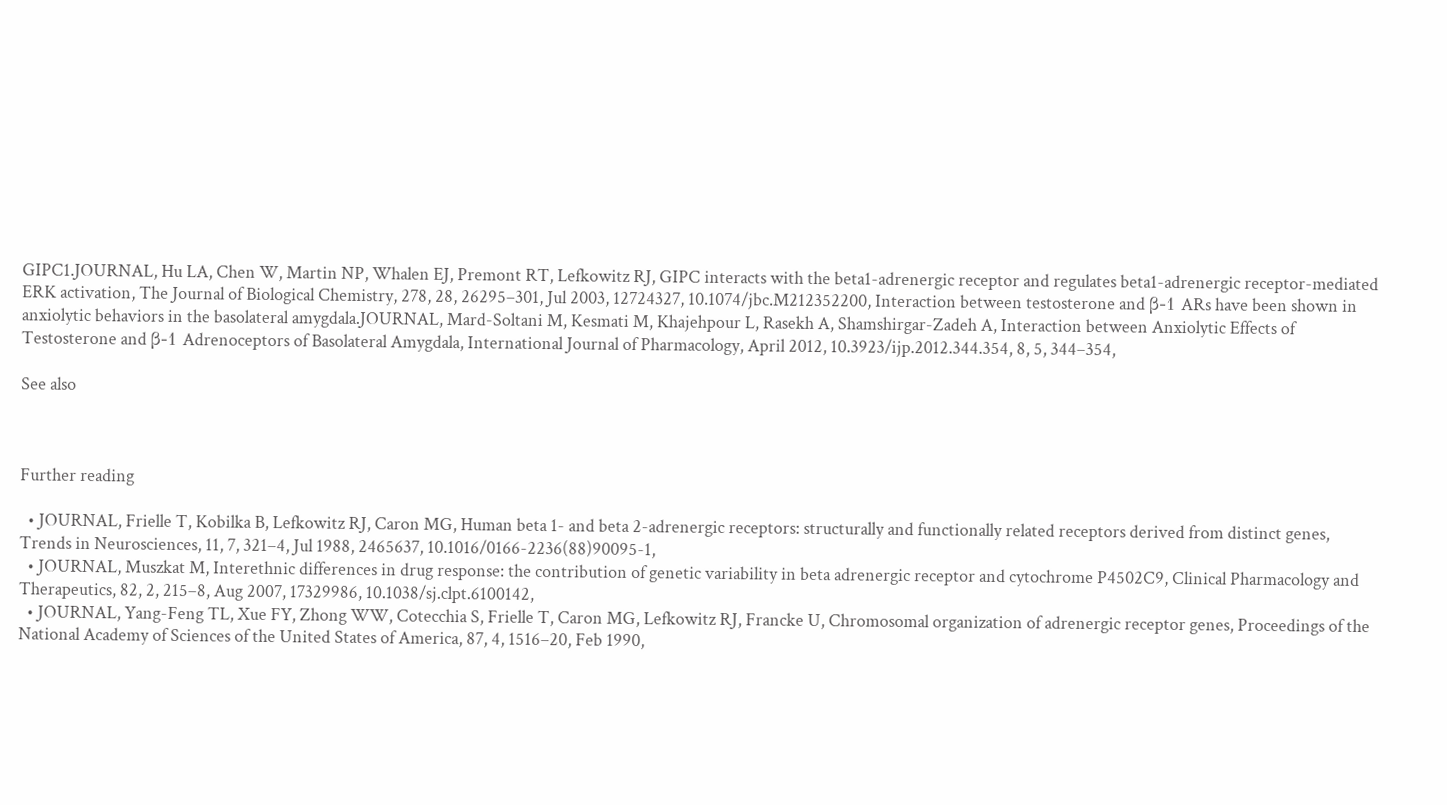GIPC1.JOURNAL, Hu LA, Chen W, Martin NP, Whalen EJ, Premont RT, Lefkowitz RJ, GIPC interacts with the beta1-adrenergic receptor and regulates beta1-adrenergic receptor-mediated ERK activation, The Journal of Biological Chemistry, 278, 28, 26295–301, Jul 2003, 12724327, 10.1074/jbc.M212352200, Interaction between testosterone and β-1 ARs have been shown in anxiolytic behaviors in the basolateral amygdala.JOURNAL, Mard-Soltani M, Kesmati M, Khajehpour L, Rasekh A, Shamshirgar-Zadeh A, Interaction between Anxiolytic Effects of Testosterone and β-1 Adrenoceptors of Basolateral Amygdala, International Journal of Pharmacology, April 2012, 10.3923/ijp.2012.344.354, 8, 5, 344–354,

See also



Further reading

  • JOURNAL, Frielle T, Kobilka B, Lefkowitz RJ, Caron MG, Human beta 1- and beta 2-adrenergic receptors: structurally and functionally related receptors derived from distinct genes, Trends in Neurosciences, 11, 7, 321–4, Jul 1988, 2465637, 10.1016/0166-2236(88)90095-1,
  • JOURNAL, Muszkat M, Interethnic differences in drug response: the contribution of genetic variability in beta adrenergic receptor and cytochrome P4502C9, Clinical Pharmacology and Therapeutics, 82, 2, 215–8, Aug 2007, 17329986, 10.1038/sj.clpt.6100142,
  • JOURNAL, Yang-Feng TL, Xue FY, Zhong WW, Cotecchia S, Frielle T, Caron MG, Lefkowitz RJ, Francke U, Chromosomal organization of adrenergic receptor genes, Proceedings of the National Academy of Sciences of the United States of America, 87, 4, 1516–20, Feb 1990,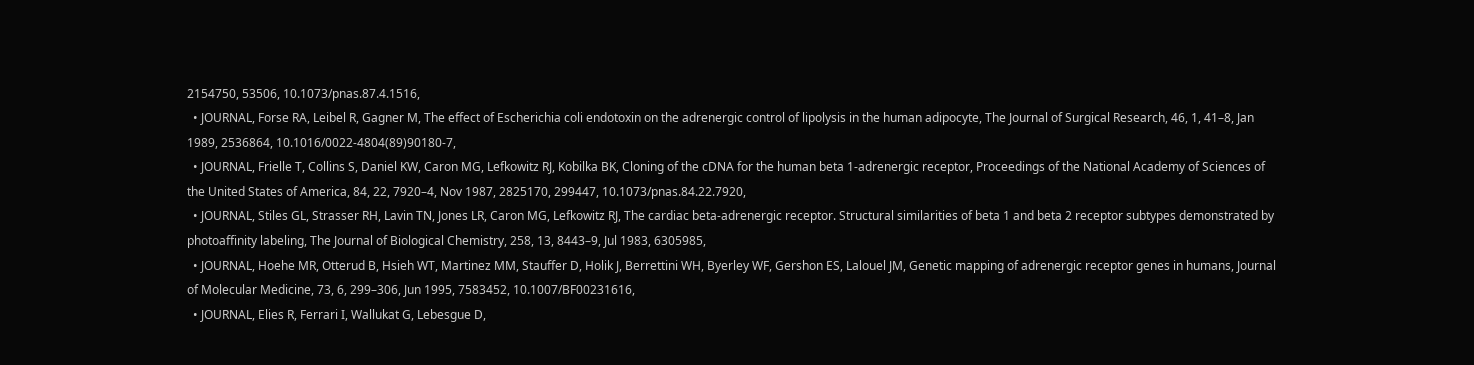2154750, 53506, 10.1073/pnas.87.4.1516,
  • JOURNAL, Forse RA, Leibel R, Gagner M, The effect of Escherichia coli endotoxin on the adrenergic control of lipolysis in the human adipocyte, The Journal of Surgical Research, 46, 1, 41–8, Jan 1989, 2536864, 10.1016/0022-4804(89)90180-7,
  • JOURNAL, Frielle T, Collins S, Daniel KW, Caron MG, Lefkowitz RJ, Kobilka BK, Cloning of the cDNA for the human beta 1-adrenergic receptor, Proceedings of the National Academy of Sciences of the United States of America, 84, 22, 7920–4, Nov 1987, 2825170, 299447, 10.1073/pnas.84.22.7920,
  • JOURNAL, Stiles GL, Strasser RH, Lavin TN, Jones LR, Caron MG, Lefkowitz RJ, The cardiac beta-adrenergic receptor. Structural similarities of beta 1 and beta 2 receptor subtypes demonstrated by photoaffinity labeling, The Journal of Biological Chemistry, 258, 13, 8443–9, Jul 1983, 6305985,
  • JOURNAL, Hoehe MR, Otterud B, Hsieh WT, Martinez MM, Stauffer D, Holik J, Berrettini WH, Byerley WF, Gershon ES, Lalouel JM, Genetic mapping of adrenergic receptor genes in humans, Journal of Molecular Medicine, 73, 6, 299–306, Jun 1995, 7583452, 10.1007/BF00231616,
  • JOURNAL, Elies R, Ferrari I, Wallukat G, Lebesgue D,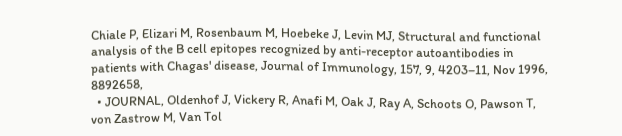Chiale P, Elizari M, Rosenbaum M, Hoebeke J, Levin MJ, Structural and functional analysis of the B cell epitopes recognized by anti-receptor autoantibodies in patients with Chagas' disease, Journal of Immunology, 157, 9, 4203–11, Nov 1996, 8892658,
  • JOURNAL, Oldenhof J, Vickery R, Anafi M, Oak J, Ray A, Schoots O, Pawson T, von Zastrow M, Van Tol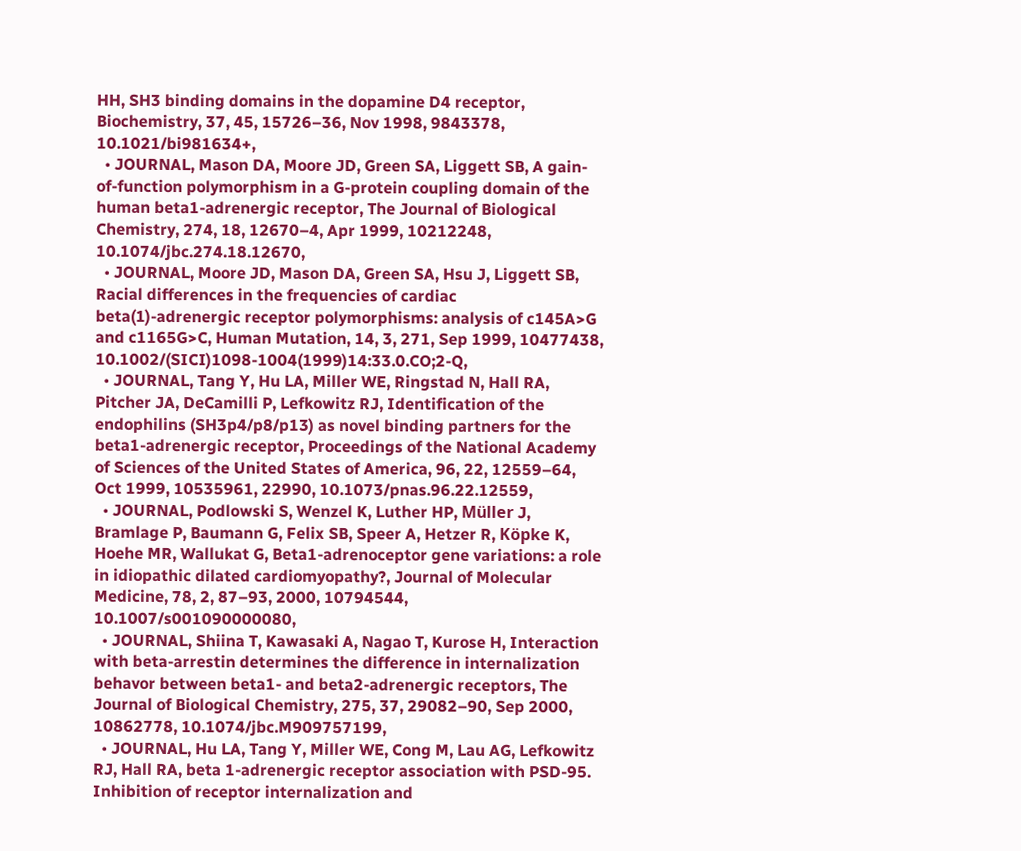HH, SH3 binding domains in the dopamine D4 receptor, Biochemistry, 37, 45, 15726–36, Nov 1998, 9843378, 10.1021/bi981634+,
  • JOURNAL, Mason DA, Moore JD, Green SA, Liggett SB, A gain-of-function polymorphism in a G-protein coupling domain of the human beta1-adrenergic receptor, The Journal of Biological Chemistry, 274, 18, 12670–4, Apr 1999, 10212248, 10.1074/jbc.274.18.12670,
  • JOURNAL, Moore JD, Mason DA, Green SA, Hsu J, Liggett SB, Racial differences in the frequencies of cardiac beta(1)-adrenergic receptor polymorphisms: analysis of c145A>G and c1165G>C, Human Mutation, 14, 3, 271, Sep 1999, 10477438, 10.1002/(SICI)1098-1004(1999)14:33.0.CO;2-Q,
  • JOURNAL, Tang Y, Hu LA, Miller WE, Ringstad N, Hall RA, Pitcher JA, DeCamilli P, Lefkowitz RJ, Identification of the endophilins (SH3p4/p8/p13) as novel binding partners for the beta1-adrenergic receptor, Proceedings of the National Academy of Sciences of the United States of America, 96, 22, 12559–64, Oct 1999, 10535961, 22990, 10.1073/pnas.96.22.12559,
  • JOURNAL, Podlowski S, Wenzel K, Luther HP, Müller J, Bramlage P, Baumann G, Felix SB, Speer A, Hetzer R, Köpke K, Hoehe MR, Wallukat G, Beta1-adrenoceptor gene variations: a role in idiopathic dilated cardiomyopathy?, Journal of Molecular Medicine, 78, 2, 87–93, 2000, 10794544, 10.1007/s001090000080,
  • JOURNAL, Shiina T, Kawasaki A, Nagao T, Kurose H, Interaction with beta-arrestin determines the difference in internalization behavor between beta1- and beta2-adrenergic receptors, The Journal of Biological Chemistry, 275, 37, 29082–90, Sep 2000, 10862778, 10.1074/jbc.M909757199,
  • JOURNAL, Hu LA, Tang Y, Miller WE, Cong M, Lau AG, Lefkowitz RJ, Hall RA, beta 1-adrenergic receptor association with PSD-95. Inhibition of receptor internalization and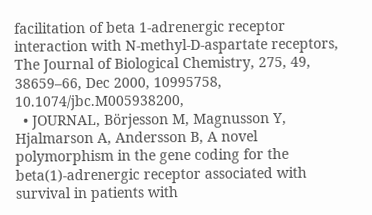facilitation of beta 1-adrenergic receptor interaction with N-methyl-D-aspartate receptors, The Journal of Biological Chemistry, 275, 49, 38659–66, Dec 2000, 10995758, 10.1074/jbc.M005938200,
  • JOURNAL, Börjesson M, Magnusson Y, Hjalmarson A, Andersson B, A novel polymorphism in the gene coding for the beta(1)-adrenergic receptor associated with survival in patients with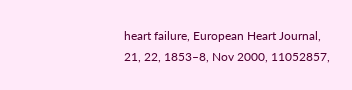heart failure, European Heart Journal, 21, 22, 1853–8, Nov 2000, 11052857,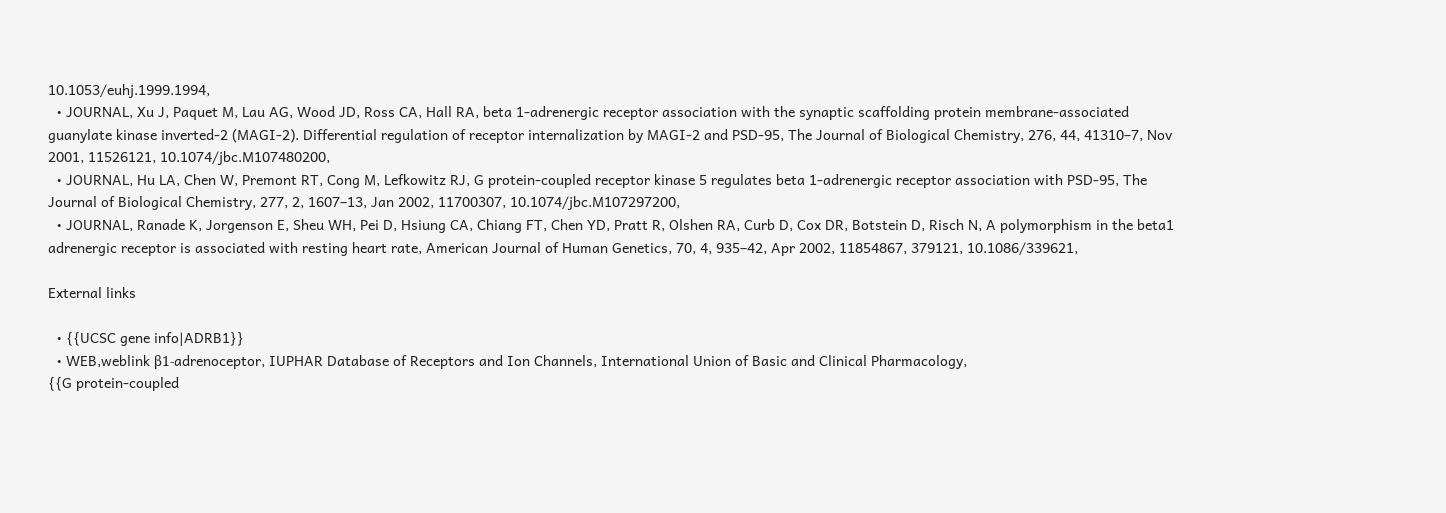10.1053/euhj.1999.1994,
  • JOURNAL, Xu J, Paquet M, Lau AG, Wood JD, Ross CA, Hall RA, beta 1-adrenergic receptor association with the synaptic scaffolding protein membrane-associated guanylate kinase inverted-2 (MAGI-2). Differential regulation of receptor internalization by MAGI-2 and PSD-95, The Journal of Biological Chemistry, 276, 44, 41310–7, Nov 2001, 11526121, 10.1074/jbc.M107480200,
  • JOURNAL, Hu LA, Chen W, Premont RT, Cong M, Lefkowitz RJ, G protein-coupled receptor kinase 5 regulates beta 1-adrenergic receptor association with PSD-95, The Journal of Biological Chemistry, 277, 2, 1607–13, Jan 2002, 11700307, 10.1074/jbc.M107297200,
  • JOURNAL, Ranade K, Jorgenson E, Sheu WH, Pei D, Hsiung CA, Chiang FT, Chen YD, Pratt R, Olshen RA, Curb D, Cox DR, Botstein D, Risch N, A polymorphism in the beta1 adrenergic receptor is associated with resting heart rate, American Journal of Human Genetics, 70, 4, 935–42, Apr 2002, 11854867, 379121, 10.1086/339621,

External links

  • {{UCSC gene info|ADRB1}}
  • WEB,weblink β1-adrenoceptor, IUPHAR Database of Receptors and Ion Channels, International Union of Basic and Clinical Pharmacology,
{{G protein-coupled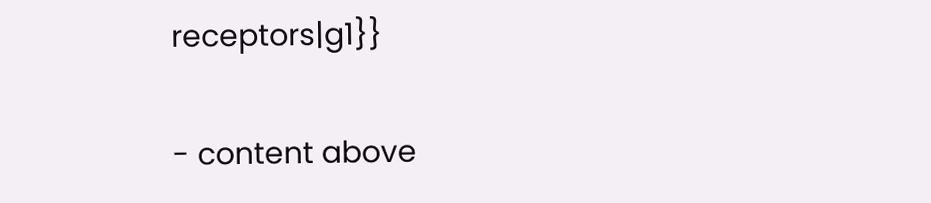receptors|g1}}

- content above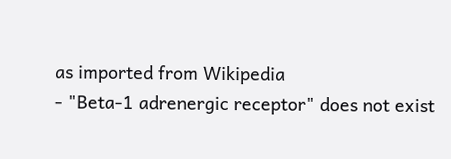as imported from Wikipedia
- "Beta-1 adrenergic receptor" does not exist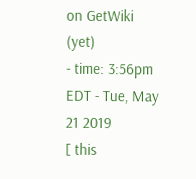on GetWiki (yet)
- time: 3:56pm EDT - Tue, May 21 2019
[ this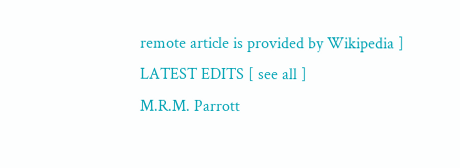remote article is provided by Wikipedia ]
LATEST EDITS [ see all ]
M.R.M. Parrott